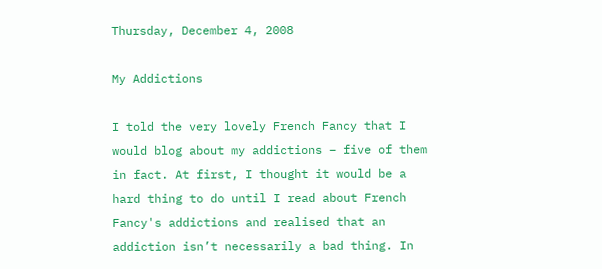Thursday, December 4, 2008

My Addictions

I told the very lovely French Fancy that I would blog about my addictions – five of them in fact. At first, I thought it would be a hard thing to do until I read about French Fancy's addictions and realised that an addiction isn’t necessarily a bad thing. In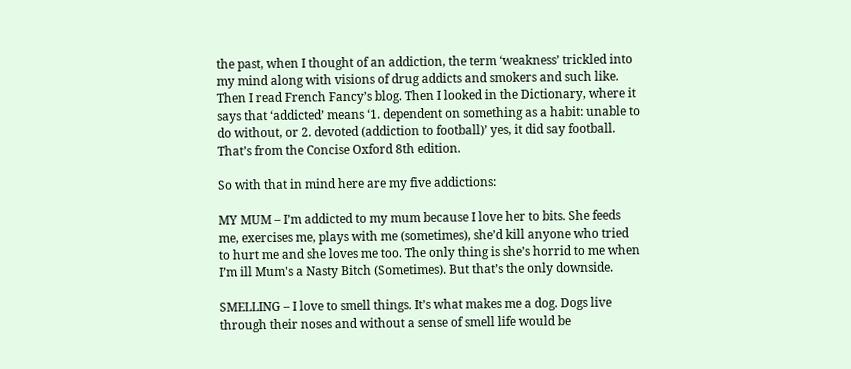the past, when I thought of an addiction, the term ‘weakness’ trickled into my mind along with visions of drug addicts and smokers and such like. Then I read French Fancy’s blog. Then I looked in the Dictionary, where it says that ‘addicted’ means ‘1. dependent on something as a habit: unable to do without, or 2. devoted (addiction to football)’ yes, it did say football. That’s from the Concise Oxford 8th edition.

So with that in mind here are my five addictions:

MY MUM – I’m addicted to my mum because I love her to bits. She feeds me, exercises me, plays with me (sometimes), she’d kill anyone who tried to hurt me and she loves me too. The only thing is she’s horrid to me when I’m ill Mum's a Nasty Bitch (Sometimes). But that’s the only downside.

SMELLING – I love to smell things. It’s what makes me a dog. Dogs live through their noses and without a sense of smell life would be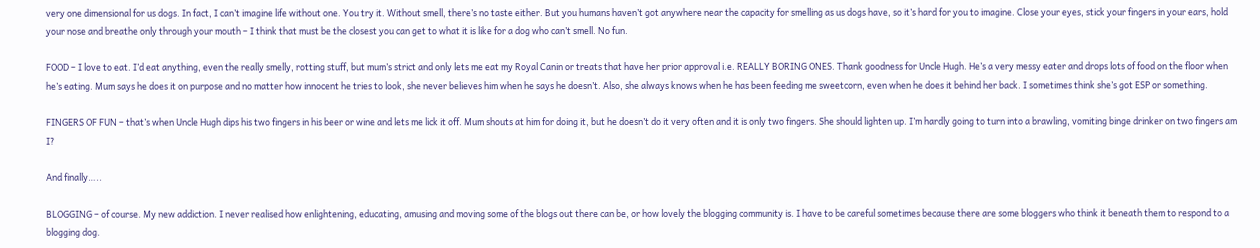very one dimensional for us dogs. In fact, I can’t imagine life without one. You try it. Without smell, there’s no taste either. But you humans haven’t got anywhere near the capacity for smelling as us dogs have, so it’s hard for you to imagine. Close your eyes, stick your fingers in your ears, hold your nose and breathe only through your mouth – I think that must be the closest you can get to what it is like for a dog who can’t smell. No fun.

FOOD – I love to eat. I’d eat anything, even the really smelly, rotting stuff, but mum’s strict and only lets me eat my Royal Canin or treats that have her prior approval i.e. REALLY BORING ONES. Thank goodness for Uncle Hugh. He’s a very messy eater and drops lots of food on the floor when he’s eating. Mum says he does it on purpose and no matter how innocent he tries to look, she never believes him when he says he doesn’t. Also, she always knows when he has been feeding me sweetcorn, even when he does it behind her back. I sometimes think she’s got ESP or something.

FINGERS OF FUN – that’s when Uncle Hugh dips his two fingers in his beer or wine and lets me lick it off. Mum shouts at him for doing it, but he doesn’t do it very often and it is only two fingers. She should lighten up. I’m hardly going to turn into a brawling, vomiting binge drinker on two fingers am I?

And finally…..

BLOGGING – of course. My new addiction. I never realised how enlightening, educating, amusing and moving some of the blogs out there can be, or how lovely the blogging community is. I have to be careful sometimes because there are some bloggers who think it beneath them to respond to a blogging dog.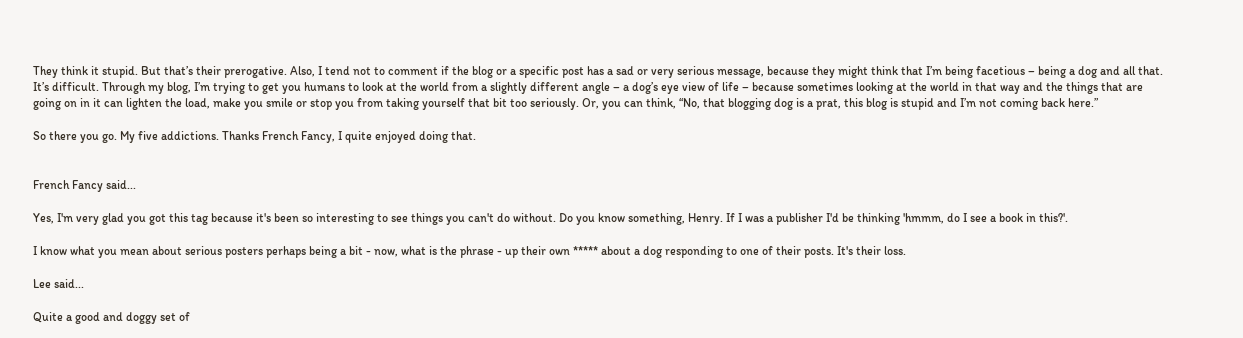They think it stupid. But that’s their prerogative. Also, I tend not to comment if the blog or a specific post has a sad or very serious message, because they might think that I’m being facetious – being a dog and all that. It’s difficult. Through my blog, I’m trying to get you humans to look at the world from a slightly different angle – a dog’s eye view of life – because sometimes looking at the world in that way and the things that are going on in it can lighten the load, make you smile or stop you from taking yourself that bit too seriously. Or, you can think, “No, that blogging dog is a prat, this blog is stupid and I’m not coming back here.”

So there you go. My five addictions. Thanks French Fancy, I quite enjoyed doing that.


French Fancy said...

Yes, I'm very glad you got this tag because it's been so interesting to see things you can't do without. Do you know something, Henry. If I was a publisher I'd be thinking 'hmmm, do I see a book in this?'.

I know what you mean about serious posters perhaps being a bit - now, what is the phrase - up their own ***** about a dog responding to one of their posts. It's their loss.

Lee said...

Quite a good and doggy set of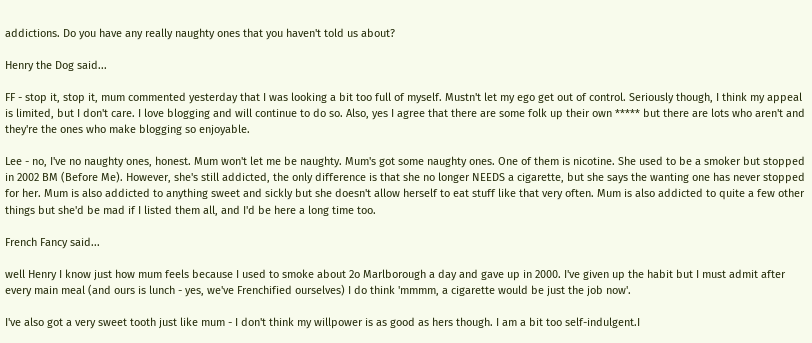addictions. Do you have any really naughty ones that you haven't told us about?

Henry the Dog said...

FF - stop it, stop it, mum commented yesterday that I was looking a bit too full of myself. Mustn't let my ego get out of control. Seriously though, I think my appeal is limited, but I don't care. I love blogging and will continue to do so. Also, yes I agree that there are some folk up their own ***** but there are lots who aren't and they're the ones who make blogging so enjoyable.

Lee - no, I've no naughty ones, honest. Mum won't let me be naughty. Mum's got some naughty ones. One of them is nicotine. She used to be a smoker but stopped in 2002 BM (Before Me). However, she's still addicted, the only difference is that she no longer NEEDS a cigarette, but she says the wanting one has never stopped for her. Mum is also addicted to anything sweet and sickly but she doesn't allow herself to eat stuff like that very often. Mum is also addicted to quite a few other things but she'd be mad if I listed them all, and I'd be here a long time too.

French Fancy said...

well Henry I know just how mum feels because I used to smoke about 2o Marlborough a day and gave up in 2000. I've given up the habit but I must admit after every main meal (and ours is lunch - yes, we've Frenchified ourselves) I do think 'mmmm, a cigarette would be just the job now'.

I've also got a very sweet tooth just like mum - I don't think my willpower is as good as hers though. I am a bit too self-indulgent.I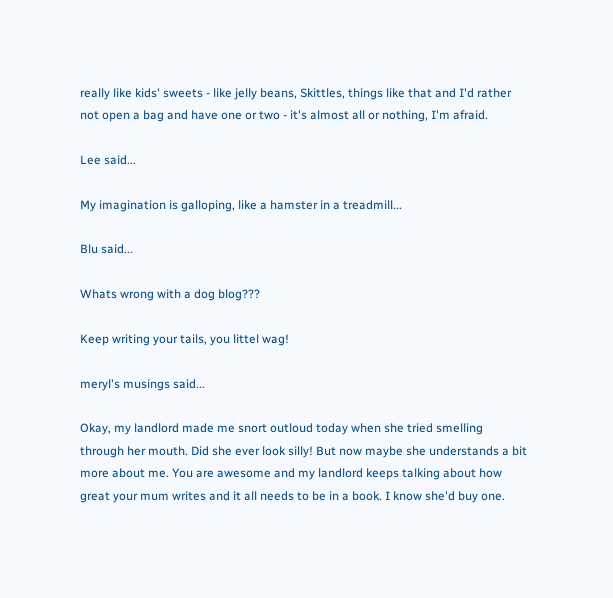really like kids' sweets - like jelly beans, Skittles, things like that and I'd rather not open a bag and have one or two - it's almost all or nothing, I'm afraid.

Lee said...

My imagination is galloping, like a hamster in a treadmill...

Blu said...

Whats wrong with a dog blog???

Keep writing your tails, you littel wag!

meryl's musings said...

Okay, my landlord made me snort outloud today when she tried smelling through her mouth. Did she ever look silly! But now maybe she understands a bit more about me. You are awesome and my landlord keeps talking about how great your mum writes and it all needs to be in a book. I know she'd buy one.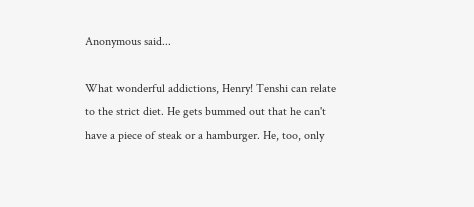Anonymous said...

What wonderful addictions, Henry! Tenshi can relate to the strict diet. He gets bummed out that he can't have a piece of steak or a hamburger. He, too, only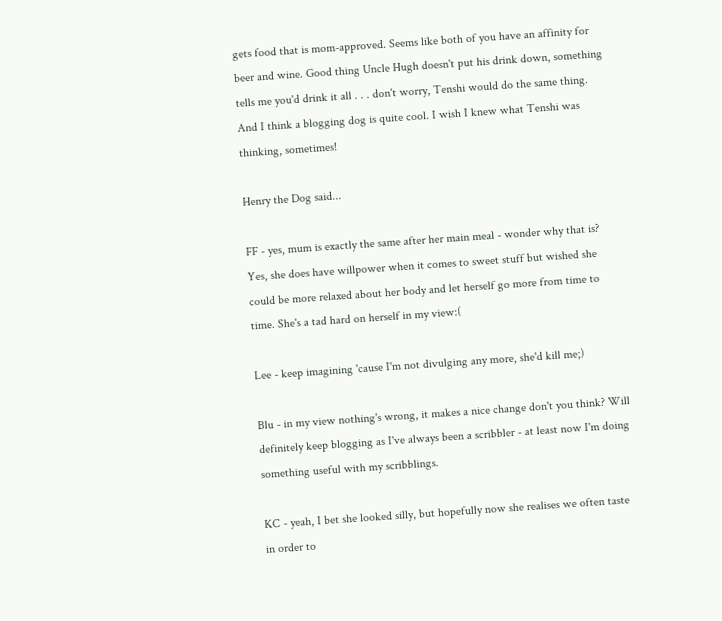gets food that is mom-approved. Seems like both of you have an affinity for beer and wine. Good thing Uncle Hugh doesn't put his drink down, something tells me you'd drink it all . . . don't worry, Tenshi would do the same thing. And I think a blogging dog is quite cool. I wish I knew what Tenshi was thinking, sometimes!

Henry the Dog said...

FF - yes, mum is exactly the same after her main meal - wonder why that is? Yes, she does have willpower when it comes to sweet stuff but wished she could be more relaxed about her body and let herself go more from time to time. She's a tad hard on herself in my view:(

Lee - keep imagining 'cause I'm not divulging any more, she'd kill me;)

Blu - in my view nothing's wrong, it makes a nice change don't you think? Will definitely keep blogging as I've always been a scribbler - at least now I'm doing something useful with my scribblings.

KC - yeah, I bet she looked silly, but hopefully now she realises we often taste in order to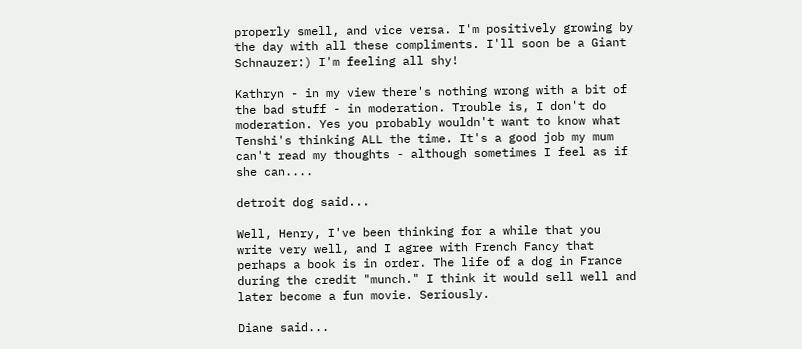properly smell, and vice versa. I'm positively growing by the day with all these compliments. I'll soon be a Giant Schnauzer:) I'm feeling all shy!

Kathryn - in my view there's nothing wrong with a bit of the bad stuff - in moderation. Trouble is, I don't do moderation. Yes you probably wouldn't want to know what Tenshi's thinking ALL the time. It's a good job my mum can't read my thoughts - although sometimes I feel as if she can....

detroit dog said...

Well, Henry, I've been thinking for a while that you write very well, and I agree with French Fancy that perhaps a book is in order. The life of a dog in France during the credit "munch." I think it would sell well and later become a fun movie. Seriously.

Diane said...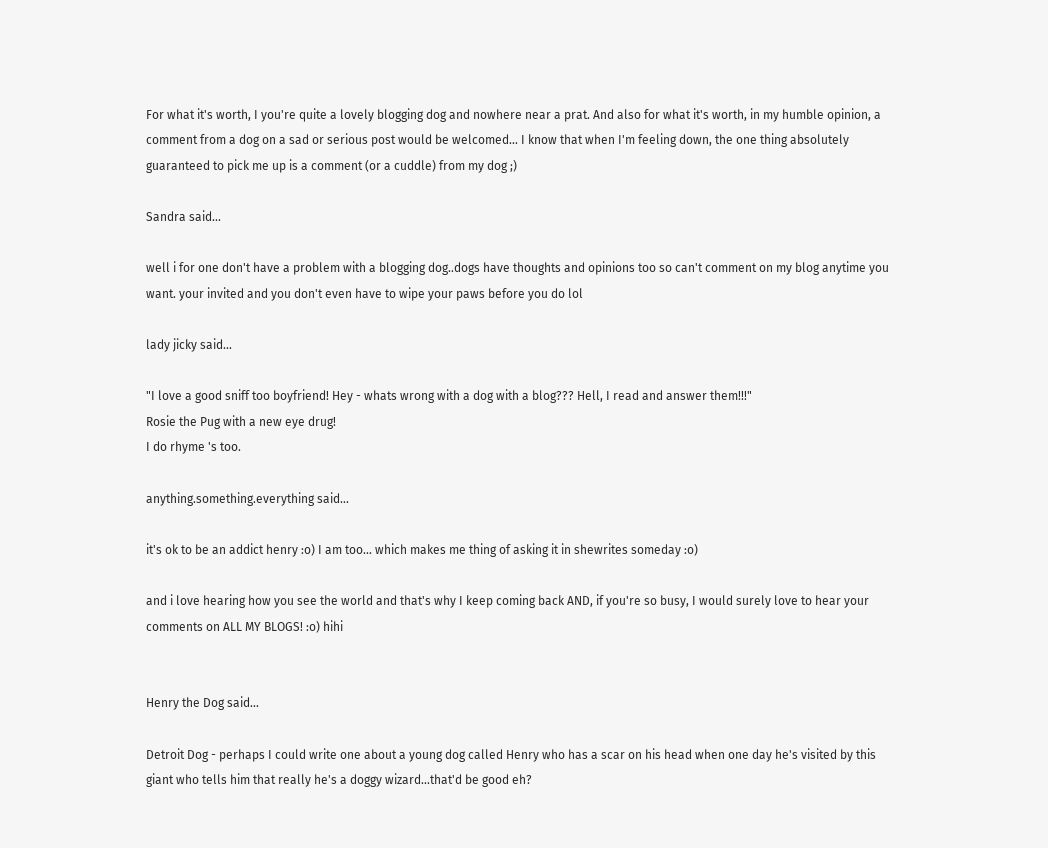For what it's worth, I you're quite a lovely blogging dog and nowhere near a prat. And also for what it's worth, in my humble opinion, a comment from a dog on a sad or serious post would be welcomed... I know that when I'm feeling down, the one thing absolutely guaranteed to pick me up is a comment (or a cuddle) from my dog ;)

Sandra said...

well i for one don't have a problem with a blogging dog..dogs have thoughts and opinions too so can't comment on my blog anytime you want. your invited and you don't even have to wipe your paws before you do lol

lady jicky said...

"I love a good sniff too boyfriend! Hey - whats wrong with a dog with a blog??? Hell, I read and answer them!!!"
Rosie the Pug with a new eye drug!
I do rhyme 's too.

anything.something.everything said...

it's ok to be an addict henry :o) I am too... which makes me thing of asking it in shewrites someday :o)

and i love hearing how you see the world and that's why I keep coming back AND, if you're so busy, I would surely love to hear your comments on ALL MY BLOGS! :o) hihi


Henry the Dog said...

Detroit Dog - perhaps I could write one about a young dog called Henry who has a scar on his head when one day he's visited by this giant who tells him that really he's a doggy wizard...that'd be good eh?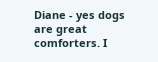Diane - yes dogs are great comforters. I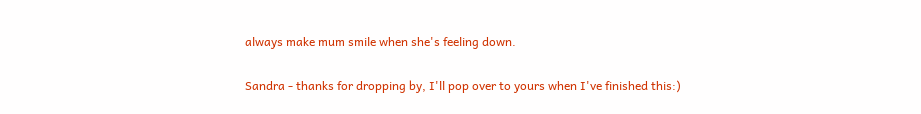always make mum smile when she's feeling down.

Sandra - thanks for dropping by, I'll pop over to yours when I've finished this:)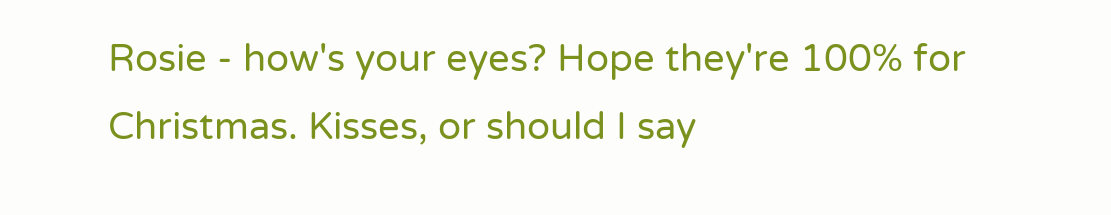Rosie - how's your eyes? Hope they're 100% for Christmas. Kisses, or should I say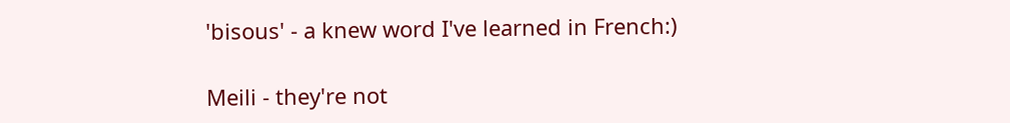'bisous' - a knew word I've learned in French:)

Meili - they're not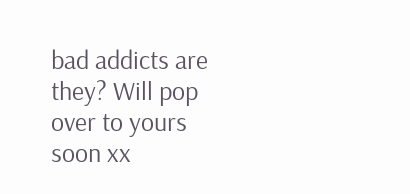bad addicts are they? Will pop over to yours soon xx